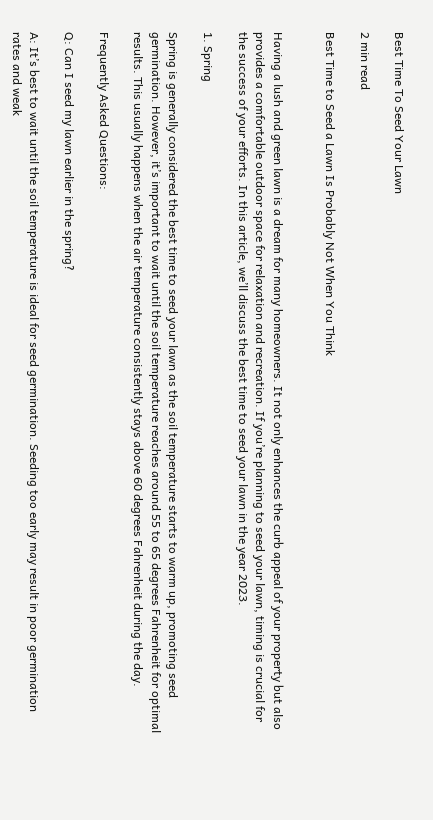Best Time To Seed Your Lawn

2 min read

Best Time to Seed a Lawn Is Probably Not When You Think


Having a lush and green lawn is a dream for many homeowners. It not only enhances the curb appeal of your property but also provides a comfortable outdoor space for relaxation and recreation. If you’re planning to seed your lawn, timing is crucial for the success of your efforts. In this article, we’ll discuss the best time to seed your lawn in the year 2023.

1. Spring

Spring is generally considered the best time to seed your lawn as the soil temperature starts to warm up, promoting seed germination. However, it’s important to wait until the soil temperature reaches around 55 to 65 degrees Fahrenheit for optimal results. This usually happens when the air temperature consistently stays above 60 degrees Fahrenheit during the day.

Frequently Asked Questions:

Q: Can I seed my lawn earlier in the spring?

A: It’s best to wait until the soil temperature is ideal for seed germination. Seeding too early may result in poor germination rates and weak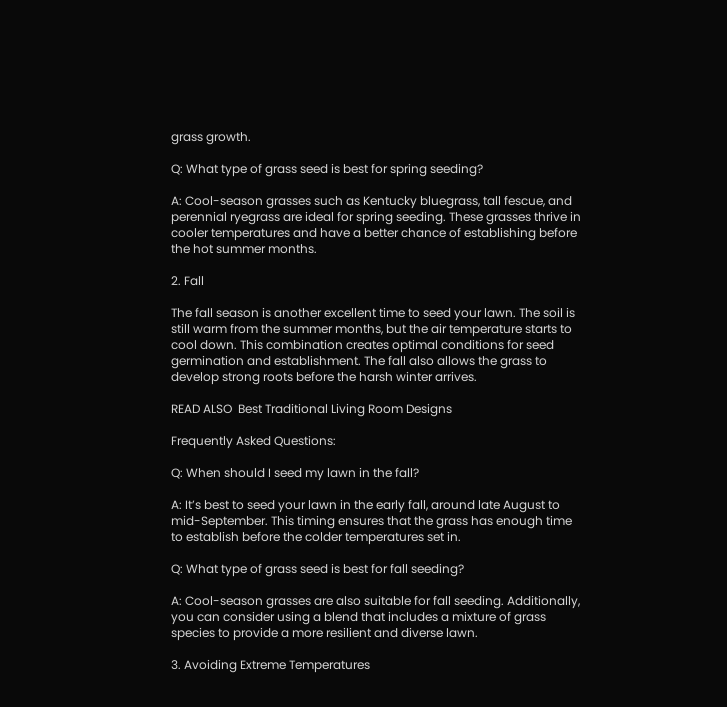grass growth.

Q: What type of grass seed is best for spring seeding?

A: Cool-season grasses such as Kentucky bluegrass, tall fescue, and perennial ryegrass are ideal for spring seeding. These grasses thrive in cooler temperatures and have a better chance of establishing before the hot summer months.

2. Fall

The fall season is another excellent time to seed your lawn. The soil is still warm from the summer months, but the air temperature starts to cool down. This combination creates optimal conditions for seed germination and establishment. The fall also allows the grass to develop strong roots before the harsh winter arrives.

READ ALSO  Best Traditional Living Room Designs

Frequently Asked Questions:

Q: When should I seed my lawn in the fall?

A: It’s best to seed your lawn in the early fall, around late August to mid-September. This timing ensures that the grass has enough time to establish before the colder temperatures set in.

Q: What type of grass seed is best for fall seeding?

A: Cool-season grasses are also suitable for fall seeding. Additionally, you can consider using a blend that includes a mixture of grass species to provide a more resilient and diverse lawn.

3. Avoiding Extreme Temperatures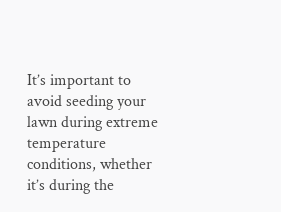It’s important to avoid seeding your lawn during extreme temperature conditions, whether it’s during the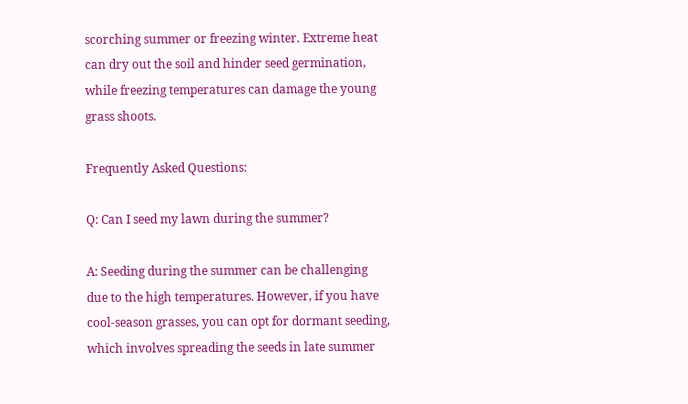scorching summer or freezing winter. Extreme heat can dry out the soil and hinder seed germination, while freezing temperatures can damage the young grass shoots.

Frequently Asked Questions:

Q: Can I seed my lawn during the summer?

A: Seeding during the summer can be challenging due to the high temperatures. However, if you have cool-season grasses, you can opt for dormant seeding, which involves spreading the seeds in late summer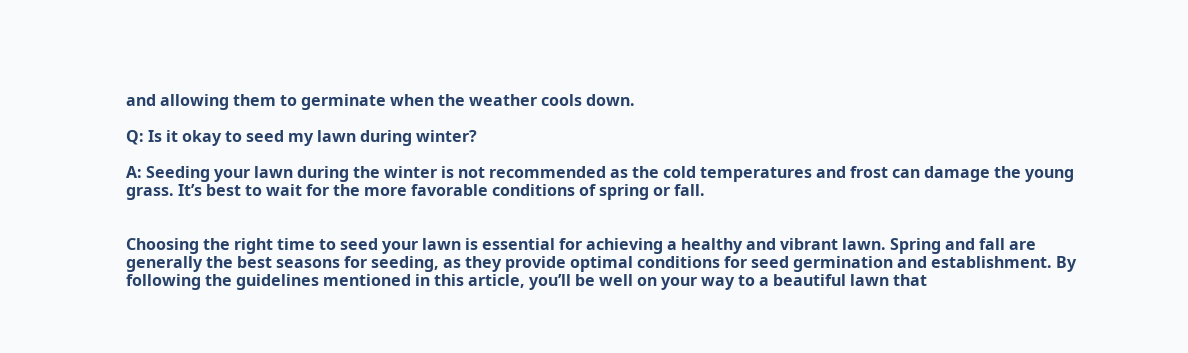and allowing them to germinate when the weather cools down.

Q: Is it okay to seed my lawn during winter?

A: Seeding your lawn during the winter is not recommended as the cold temperatures and frost can damage the young grass. It’s best to wait for the more favorable conditions of spring or fall.


Choosing the right time to seed your lawn is essential for achieving a healthy and vibrant lawn. Spring and fall are generally the best seasons for seeding, as they provide optimal conditions for seed germination and establishment. By following the guidelines mentioned in this article, you’ll be well on your way to a beautiful lawn that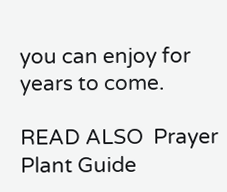you can enjoy for years to come.

READ ALSO  Prayer Plant Guide